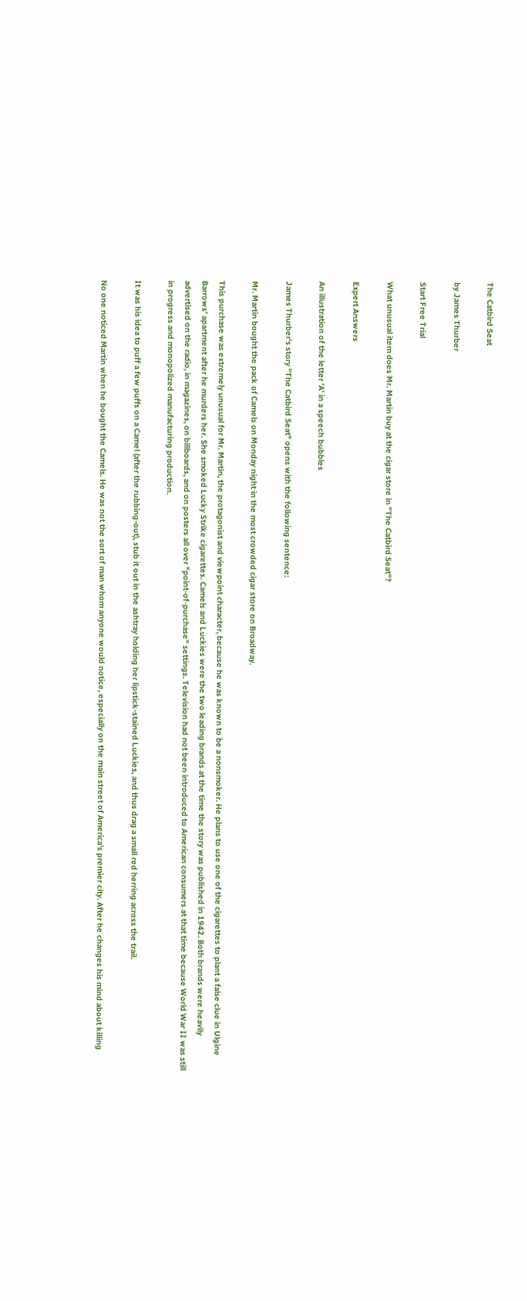The Catbird Seat

by James Thurber

Start Free Trial

What unusual item does Mr. Martin buy at the cigar store in "The Catbird Seat"?

Expert Answers

An illustration of the letter 'A' in a speech bubbles

James Thurber's story "The Catbird Seat" opens with the following sentence:

Mr. Martin bought the pack of Camels on Monday night in the most crowded cigar store on Broadway.

This purchase was extremely unusual for Mr. Martin, the protagonist and viewpoint character, because he was known to be a nonsmoker. He plans to use one of the cigarettes to plant a false clue in Ulgine Barrows' apartment after he murders her. She smoked Lucky Strike cigarettes. Camels and Luckies were the two leading brands at the time the story was published in 1942. Both brands were heavily advertised on the radio, in magazines, on billboards, and on posters all over "point-of-purchase" settings. Television had not been introduced to American consumers at that time because World War II was still in progress and monopolized manufacturing production.

It was his idea to puff a few puffs on a Camel (after the rubbing-out), stub it out in the ashtray holding her lipstick-stained Luckies, and thus drag a small red herring across the trail.

No one noticed Martin when he bought the Camels. He was not the sort of man whom anyone would notice, especially on the main street of America's premier city. After he changes his mind about killing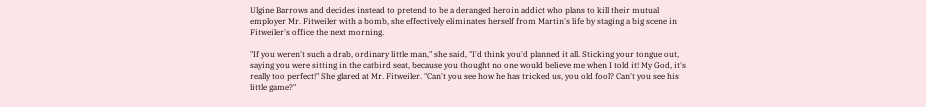Ulgine Barrows and decides instead to pretend to be a deranged heroin addict who plans to kill their mutual employer Mr. Fitweiler with a bomb, she effectively eliminates herself from Martin's life by staging a big scene in Fitweiler's office the next morning.

"If you weren't such a drab, ordinary little man," she said, "I'd think you'd planned it all. Sticking your tongue out, saying you were sitting in the catbird seat, because you thought no one would believe me when I told it! My God, it's really too perfect!" She glared at Mr. Fitweiler. "Can't you see how he has tricked us, you old fool? Can't you see his little game?"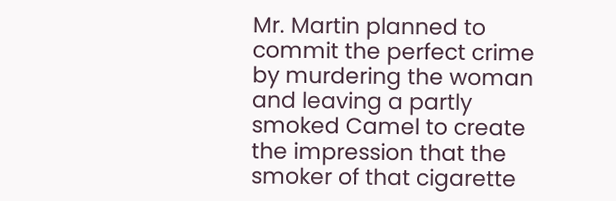Mr. Martin planned to commit the perfect crime by murdering the woman and leaving a partly smoked Camel to create the impression that the smoker of that cigarette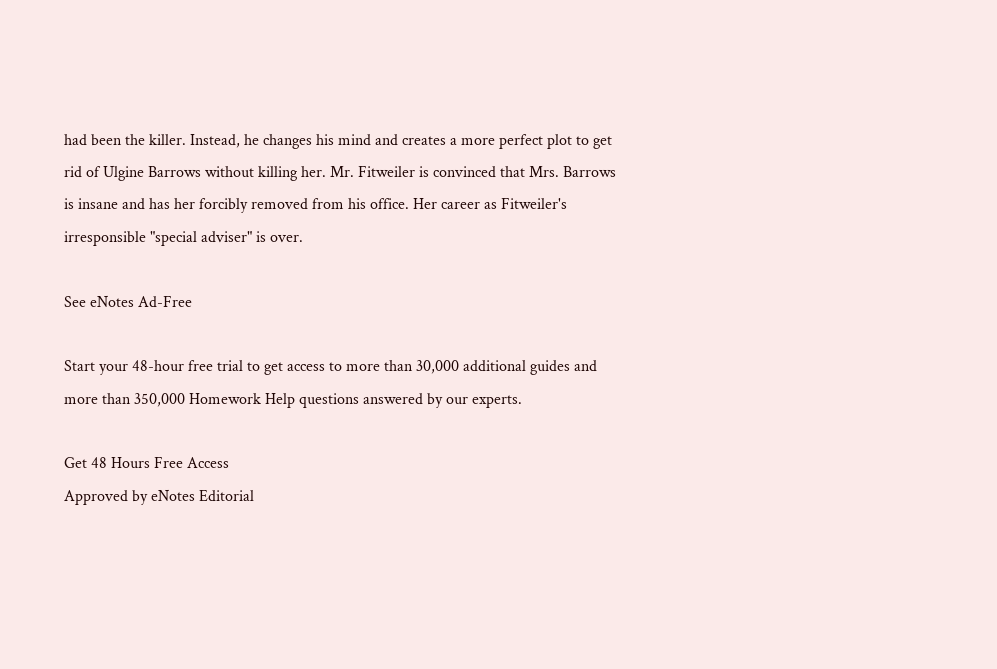had been the killer. Instead, he changes his mind and creates a more perfect plot to get rid of Ulgine Barrows without killing her. Mr. Fitweiler is convinced that Mrs. Barrows is insane and has her forcibly removed from his office. Her career as Fitweiler's irresponsible "special adviser" is over.

See eNotes Ad-Free

Start your 48-hour free trial to get access to more than 30,000 additional guides and more than 350,000 Homework Help questions answered by our experts.

Get 48 Hours Free Access
Approved by eNotes Editorial